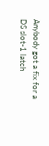Anybody got a fix for a DS slot-1 latch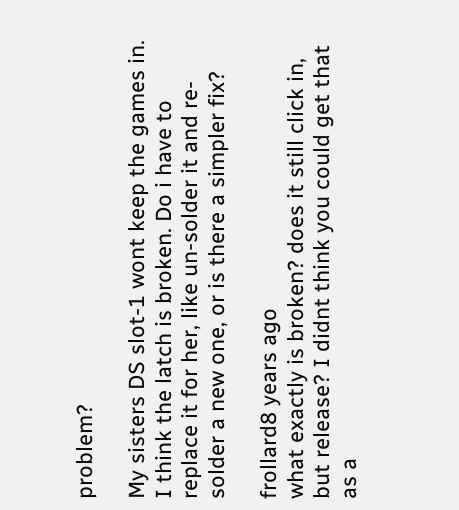problem?

My sisters DS slot-1 wont keep the games in. I think the latch is broken. Do i have to replace it for her, like un-solder it and re-solder a new one, or is there a simpler fix?

frollard8 years ago
what exactly is broken? does it still click in, but release? I didnt think you could get that as a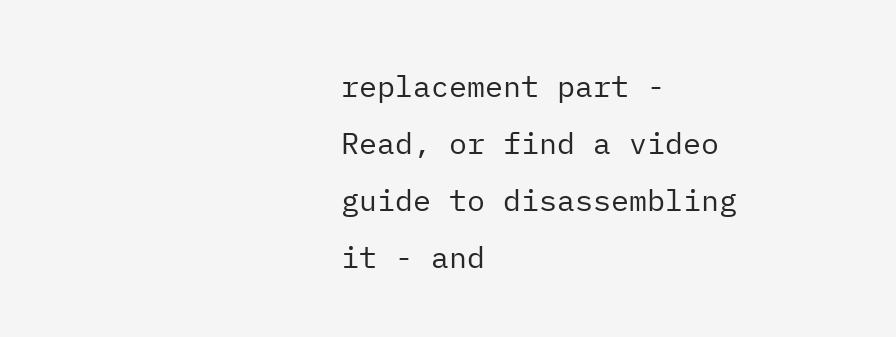replacement part - Read, or find a video guide to disassembling it - and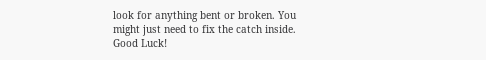look for anything bent or broken. You might just need to fix the catch inside. Good Luck!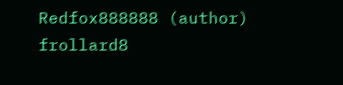Redfox888888 (author)  frollard8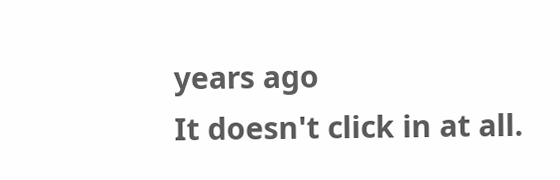years ago
It doesn't click in at all.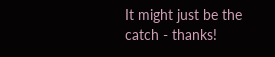It might just be the catch - thanks!